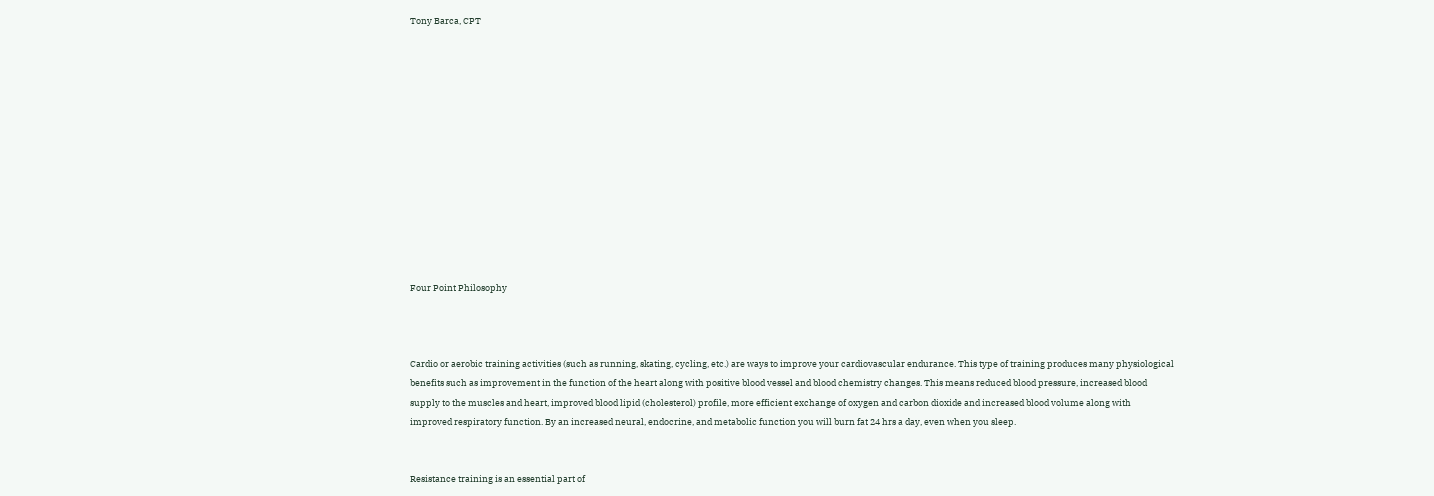Tony Barca, CPT













Four Point Philosophy



Cardio or aerobic training activities (such as running, skating, cycling, etc.) are ways to improve your cardiovascular endurance. This type of training produces many physiological benefits such as improvement in the function of the heart along with positive blood vessel and blood chemistry changes. This means reduced blood pressure, increased blood supply to the muscles and heart, improved blood lipid (cholesterol) profile, more efficient exchange of oxygen and carbon dioxide and increased blood volume along with improved respiratory function. By an increased neural, endocrine, and metabolic function you will burn fat 24 hrs a day, even when you sleep.


Resistance training is an essential part of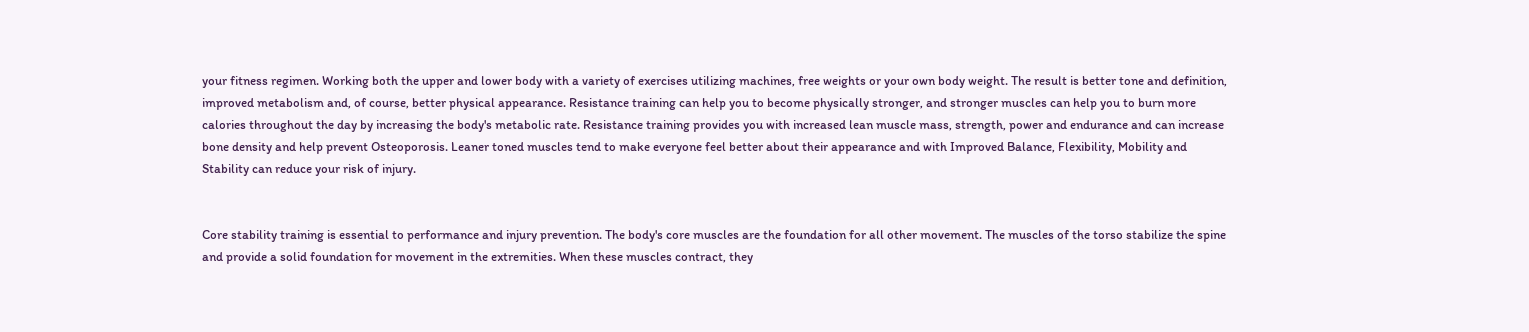your fitness regimen. Working both the upper and lower body with a variety of exercises utilizing machines, free weights or your own body weight. The result is better tone and definition, improved metabolism and, of course, better physical appearance. Resistance training can help you to become physically stronger, and stronger muscles can help you to burn more calories throughout the day by increasing the body's metabolic rate. Resistance training provides you with increased lean muscle mass, strength, power and endurance and can increase bone density and help prevent Osteoporosis. Leaner toned muscles tend to make everyone feel better about their appearance and with Improved Balance, Flexibility, Mobility and Stability can reduce your risk of injury.


Core stability training is essential to performance and injury prevention. The body's core muscles are the foundation for all other movement. The muscles of the torso stabilize the spine and provide a solid foundation for movement in the extremities. When these muscles contract, they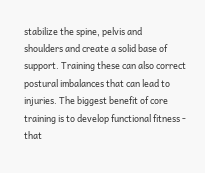stabilize the spine, pelvis and
shoulders and create a solid base of support. Training these can also correct postural imbalances that can lead to injuries. The biggest benefit of core training is to develop functional fitness - that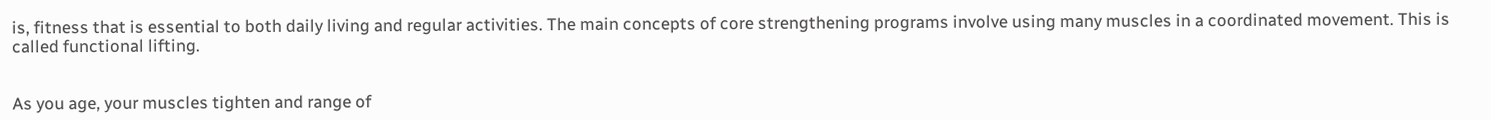is, fitness that is essential to both daily living and regular activities. The main concepts of core strengthening programs involve using many muscles in a coordinated movement. This is called functional lifting.


As you age, your muscles tighten and range of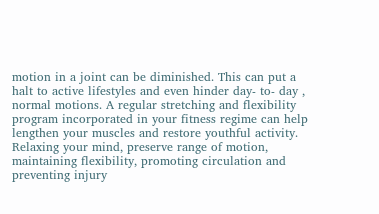motion in a joint can be diminished. This can put a halt to active lifestyles and even hinder day- to- day , normal motions. A regular stretching and flexibility program incorporated in your fitness regime can help lengthen your muscles and restore youthful activity. Relaxing your mind, preserve range of motion, maintaining flexibility, promoting circulation and preventing injury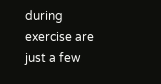during exercise are just a few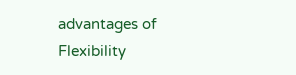advantages of Flexibility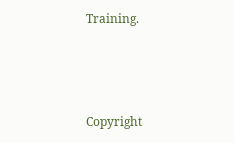Training.



Copyright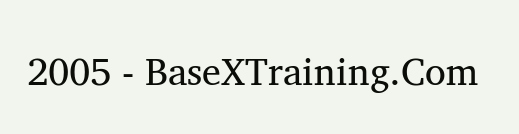2005 - BaseXTraining.Com